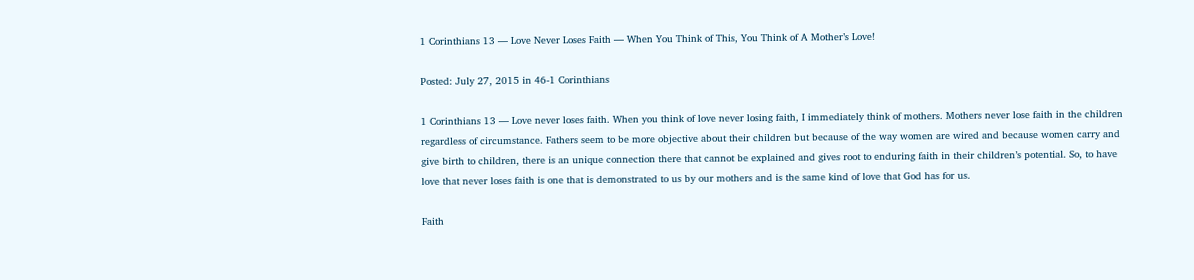1 Corinthians 13 — Love Never Loses Faith — When You Think of This, You Think of A Mother’s Love!

Posted: July 27, 2015 in 46-1 Corinthians

1 Corinthians 13 — Love never loses faith. When you think of love never losing faith, I immediately think of mothers. Mothers never lose faith in the children regardless of circumstance. Fathers seem to be more objective about their children but because of the way women are wired and because women carry and give birth to children, there is an unique connection there that cannot be explained and gives root to enduring faith in their children’s potential. So, to have love that never loses faith is one that is demonstrated to us by our mothers and is the same kind of love that God has for us.

Faith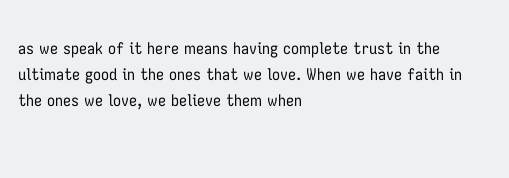as we speak of it here means having complete trust in the ultimate good in the ones that we love. When we have faith in the ones we love, we believe them when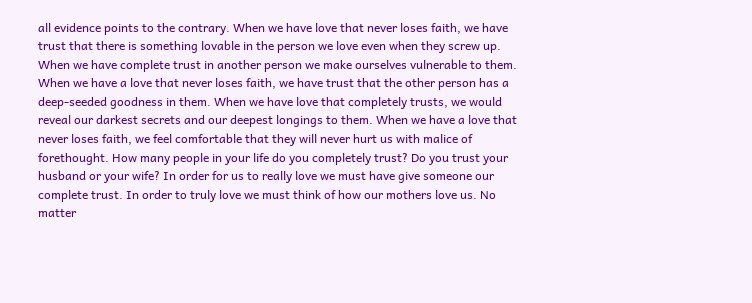all evidence points to the contrary. When we have love that never loses faith, we have trust that there is something lovable in the person we love even when they screw up. When we have complete trust in another person we make ourselves vulnerable to them. When we have a love that never loses faith, we have trust that the other person has a deep-seeded goodness in them. When we have love that completely trusts, we would reveal our darkest secrets and our deepest longings to them. When we have a love that never loses faith, we feel comfortable that they will never hurt us with malice of forethought. How many people in your life do you completely trust? Do you trust your husband or your wife? In order for us to really love we must have give someone our complete trust. In order to truly love we must think of how our mothers love us. No matter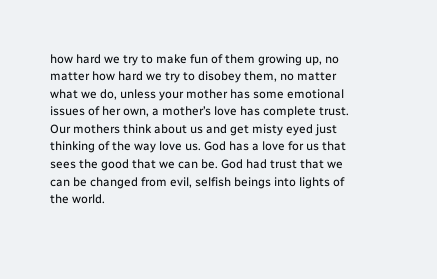how hard we try to make fun of them growing up, no matter how hard we try to disobey them, no matter what we do, unless your mother has some emotional issues of her own, a mother’s love has complete trust. Our mothers think about us and get misty eyed just thinking of the way love us. God has a love for us that sees the good that we can be. God had trust that we can be changed from evil, selfish beings into lights of the world.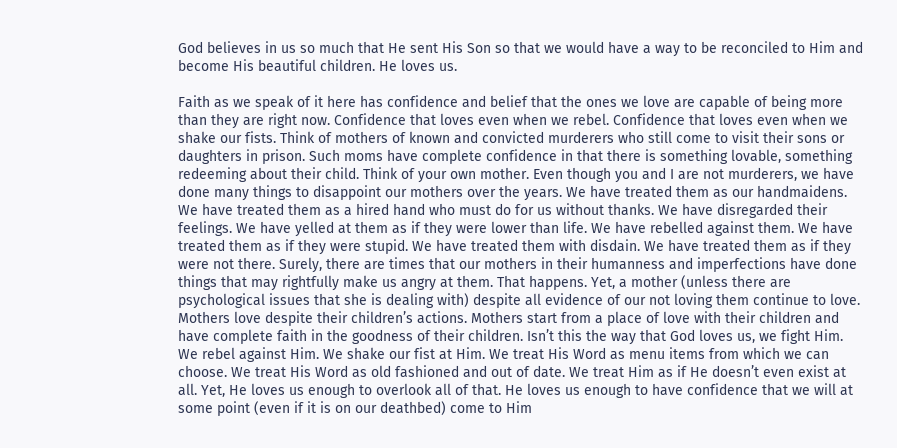God believes in us so much that He sent His Son so that we would have a way to be reconciled to Him and become His beautiful children. He loves us.

Faith as we speak of it here has confidence and belief that the ones we love are capable of being more than they are right now. Confidence that loves even when we rebel. Confidence that loves even when we shake our fists. Think of mothers of known and convicted murderers who still come to visit their sons or daughters in prison. Such moms have complete confidence in that there is something lovable, something redeeming about their child. Think of your own mother. Even though you and I are not murderers, we have done many things to disappoint our mothers over the years. We have treated them as our handmaidens. We have treated them as a hired hand who must do for us without thanks. We have disregarded their feelings. We have yelled at them as if they were lower than life. We have rebelled against them. We have treated them as if they were stupid. We have treated them with disdain. We have treated them as if they were not there. Surely, there are times that our mothers in their humanness and imperfections have done things that may rightfully make us angry at them. That happens. Yet, a mother (unless there are psychological issues that she is dealing with) despite all evidence of our not loving them continue to love. Mothers love despite their children’s actions. Mothers start from a place of love with their children and have complete faith in the goodness of their children. Isn’t this the way that God loves us, we fight Him. We rebel against Him. We shake our fist at Him. We treat His Word as menu items from which we can choose. We treat His Word as old fashioned and out of date. We treat Him as if He doesn’t even exist at all. Yet, He loves us enough to overlook all of that. He loves us enough to have confidence that we will at some point (even if it is on our deathbed) come to Him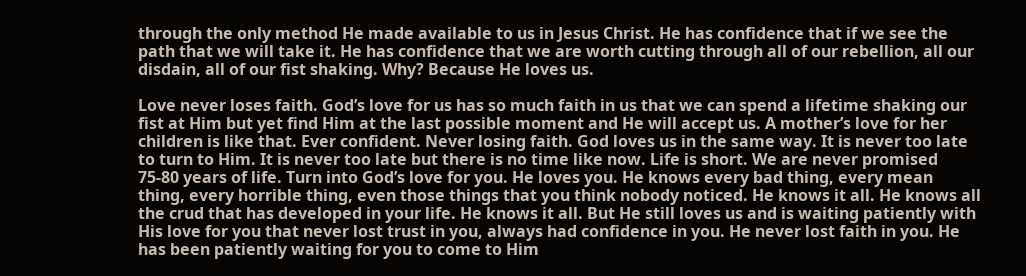through the only method He made available to us in Jesus Christ. He has confidence that if we see the path that we will take it. He has confidence that we are worth cutting through all of our rebellion, all our disdain, all of our fist shaking. Why? Because He loves us.

Love never loses faith. God’s love for us has so much faith in us that we can spend a lifetime shaking our fist at Him but yet find Him at the last possible moment and He will accept us. A mother’s love for her children is like that. Ever confident. Never losing faith. God loves us in the same way. It is never too late to turn to Him. It is never too late but there is no time like now. Life is short. We are never promised 75-80 years of life. Turn into God’s love for you. He loves you. He knows every bad thing, every mean thing, every horrible thing, even those things that you think nobody noticed. He knows it all. He knows all the crud that has developed in your life. He knows it all. But He still loves us and is waiting patiently with His love for you that never lost trust in you, always had confidence in you. He never lost faith in you. He has been patiently waiting for you to come to Him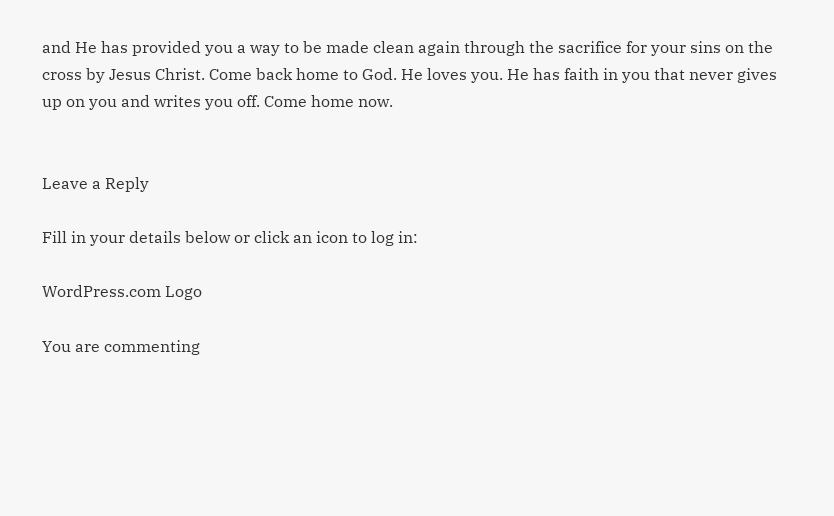and He has provided you a way to be made clean again through the sacrifice for your sins on the cross by Jesus Christ. Come back home to God. He loves you. He has faith in you that never gives up on you and writes you off. Come home now.


Leave a Reply

Fill in your details below or click an icon to log in:

WordPress.com Logo

You are commenting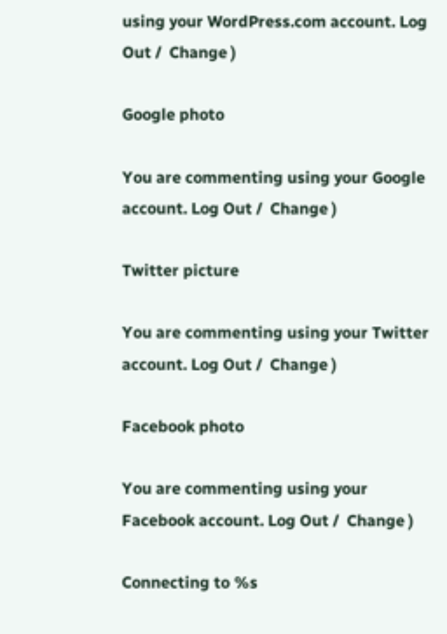using your WordPress.com account. Log Out /  Change )

Google photo

You are commenting using your Google account. Log Out /  Change )

Twitter picture

You are commenting using your Twitter account. Log Out /  Change )

Facebook photo

You are commenting using your Facebook account. Log Out /  Change )

Connecting to %s